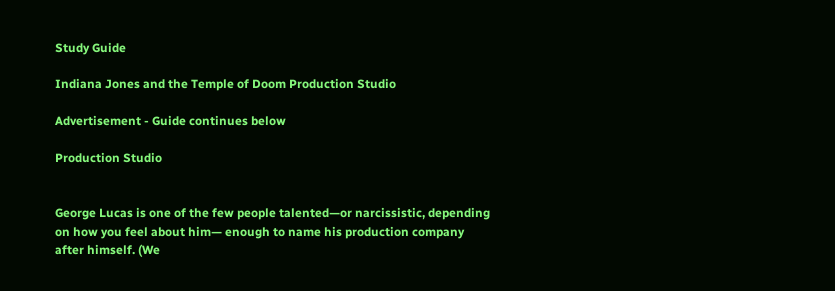Study Guide

Indiana Jones and the Temple of Doom Production Studio

Advertisement - Guide continues below

Production Studio


George Lucas is one of the few people talented—or narcissistic, depending on how you feel about him— enough to name his production company after himself. (We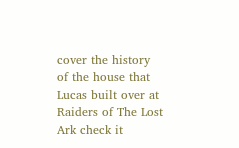cover the history of the house that Lucas built over at Raiders of The Lost Ark check it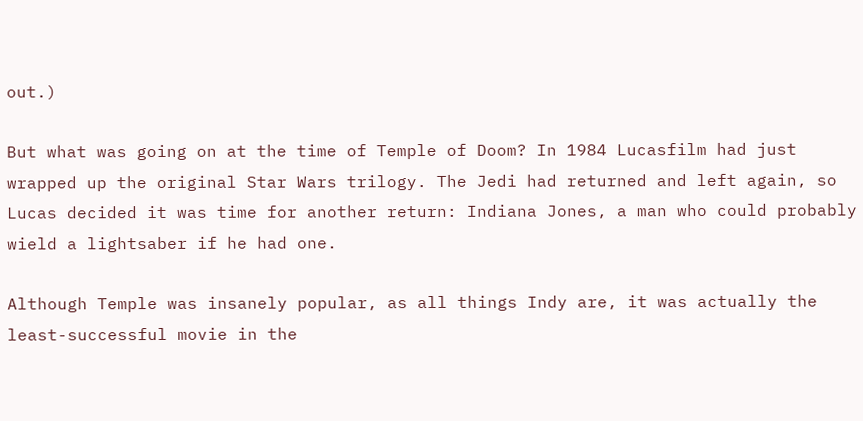out.)

But what was going on at the time of Temple of Doom? In 1984 Lucasfilm had just wrapped up the original Star Wars trilogy. The Jedi had returned and left again, so Lucas decided it was time for another return: Indiana Jones, a man who could probably wield a lightsaber if he had one.

Although Temple was insanely popular, as all things Indy are, it was actually the least-successful movie in the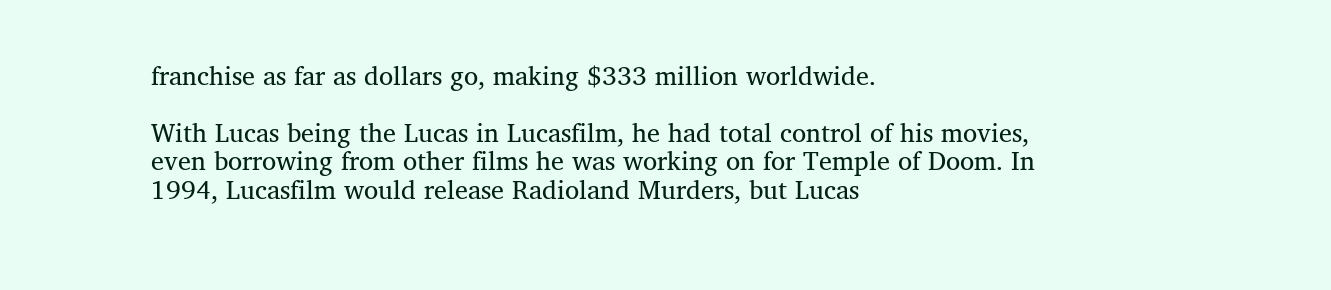franchise as far as dollars go, making $333 million worldwide.

With Lucas being the Lucas in Lucasfilm, he had total control of his movies, even borrowing from other films he was working on for Temple of Doom. In 1994, Lucasfilm would release Radioland Murders, but Lucas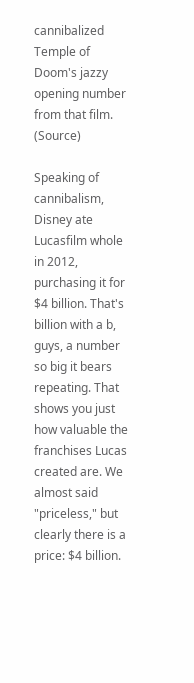cannibalized Temple of Doom's jazzy opening number from that film. (Source)

Speaking of cannibalism, Disney ate Lucasfilm whole in 2012, purchasing it for $4 billion. That's billion with a b, guys, a number so big it bears repeating. That shows you just how valuable the franchises Lucas created are. We almost said "priceless," but clearly there is a price: $4 billion.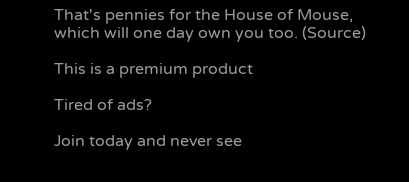That's pennies for the House of Mouse, which will one day own you too. (Source)

This is a premium product

Tired of ads?

Join today and never see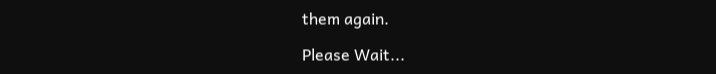them again.

Please Wait...